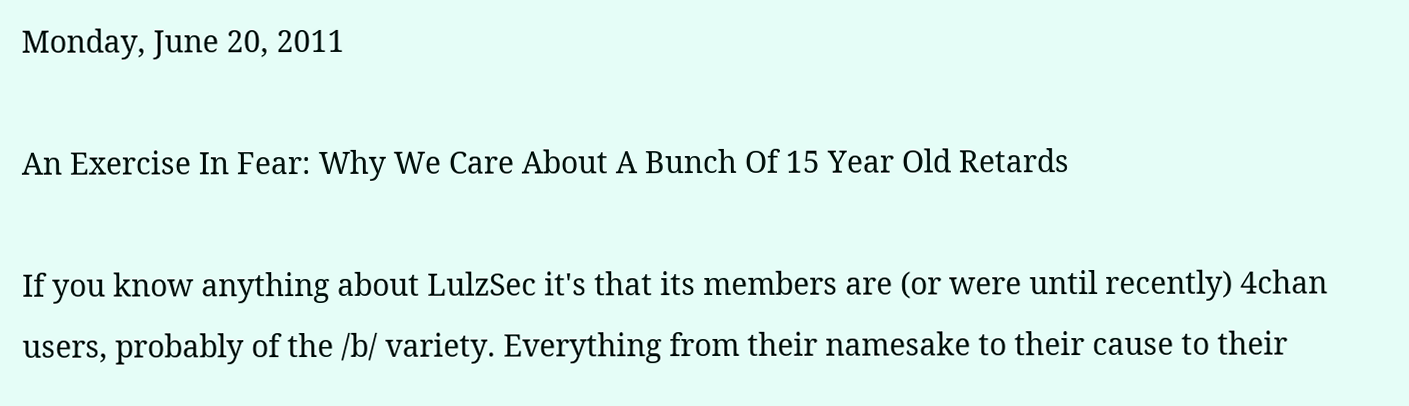Monday, June 20, 2011

An Exercise In Fear: Why We Care About A Bunch Of 15 Year Old Retards

If you know anything about LulzSec it's that its members are (or were until recently) 4chan users, probably of the /b/ variety. Everything from their namesake to their cause to their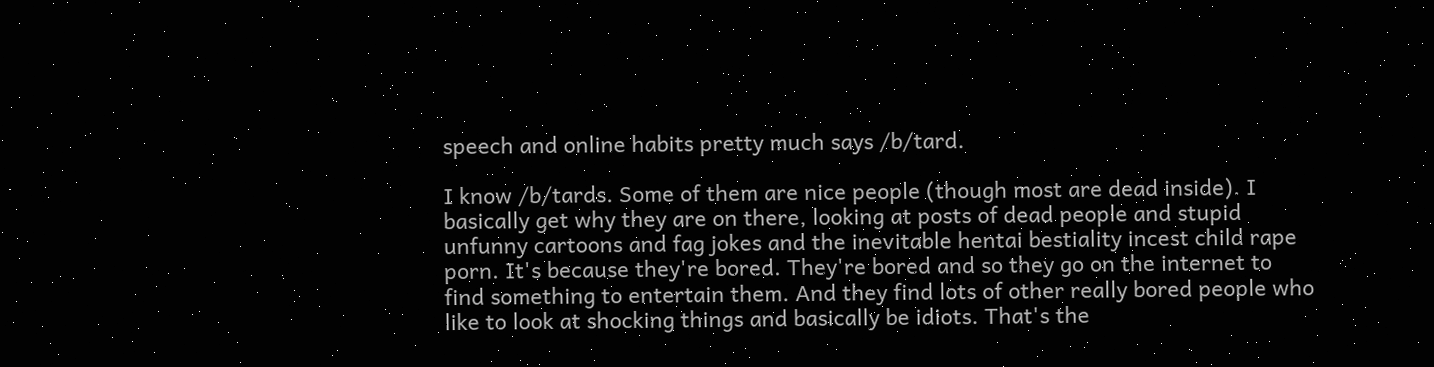speech and online habits pretty much says /b/tard.

I know /b/tards. Some of them are nice people (though most are dead inside). I basically get why they are on there, looking at posts of dead people and stupid unfunny cartoons and fag jokes and the inevitable hentai bestiality incest child rape porn. It's because they're bored. They're bored and so they go on the internet to find something to entertain them. And they find lots of other really bored people who like to look at shocking things and basically be idiots. That's the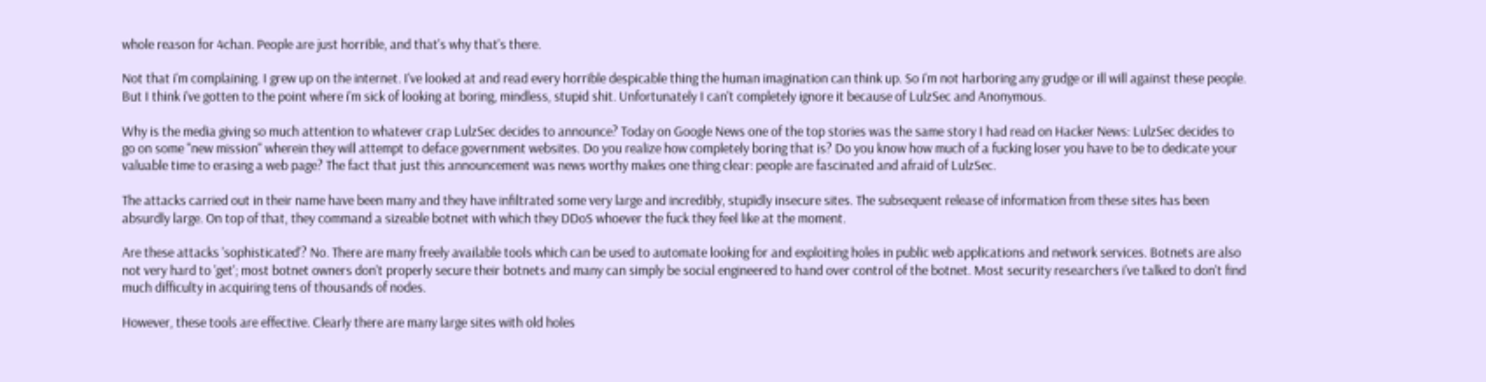whole reason for 4chan. People are just horrible, and that's why that's there.

Not that i'm complaining. I grew up on the internet. I've looked at and read every horrible despicable thing the human imagination can think up. So i'm not harboring any grudge or ill will against these people. But I think i've gotten to the point where i'm sick of looking at boring, mindless, stupid shit. Unfortunately I can't completely ignore it because of LulzSec and Anonymous.

Why is the media giving so much attention to whatever crap LulzSec decides to announce? Today on Google News one of the top stories was the same story I had read on Hacker News: LulzSec decides to go on some "new mission" wherein they will attempt to deface government websites. Do you realize how completely boring that is? Do you know how much of a fucking loser you have to be to dedicate your valuable time to erasing a web page? The fact that just this announcement was news worthy makes one thing clear: people are fascinated and afraid of LulzSec.

The attacks carried out in their name have been many and they have infiltrated some very large and incredibly, stupidly insecure sites. The subsequent release of information from these sites has been absurdly large. On top of that, they command a sizeable botnet with which they DDoS whoever the fuck they feel like at the moment.

Are these attacks 'sophisticated'? No. There are many freely available tools which can be used to automate looking for and exploiting holes in public web applications and network services. Botnets are also not very hard to 'get'; most botnet owners don't properly secure their botnets and many can simply be social engineered to hand over control of the botnet. Most security researchers i've talked to don't find much difficulty in acquiring tens of thousands of nodes.

However, these tools are effective. Clearly there are many large sites with old holes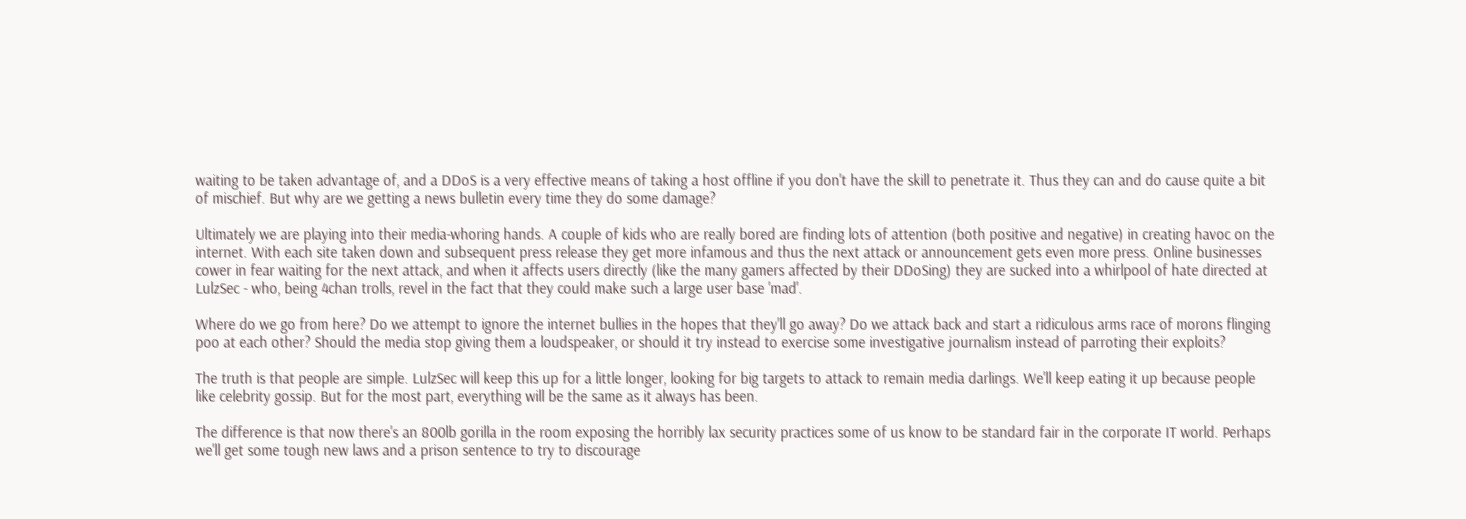waiting to be taken advantage of, and a DDoS is a very effective means of taking a host offline if you don't have the skill to penetrate it. Thus they can and do cause quite a bit of mischief. But why are we getting a news bulletin every time they do some damage?

Ultimately we are playing into their media-whoring hands. A couple of kids who are really bored are finding lots of attention (both positive and negative) in creating havoc on the internet. With each site taken down and subsequent press release they get more infamous and thus the next attack or announcement gets even more press. Online businesses cower in fear waiting for the next attack, and when it affects users directly (like the many gamers affected by their DDoSing) they are sucked into a whirlpool of hate directed at LulzSec - who, being 4chan trolls, revel in the fact that they could make such a large user base 'mad'.

Where do we go from here? Do we attempt to ignore the internet bullies in the hopes that they'll go away? Do we attack back and start a ridiculous arms race of morons flinging poo at each other? Should the media stop giving them a loudspeaker, or should it try instead to exercise some investigative journalism instead of parroting their exploits?

The truth is that people are simple. LulzSec will keep this up for a little longer, looking for big targets to attack to remain media darlings. We'll keep eating it up because people like celebrity gossip. But for the most part, everything will be the same as it always has been.

The difference is that now there's an 800lb gorilla in the room exposing the horribly lax security practices some of us know to be standard fair in the corporate IT world. Perhaps we'll get some tough new laws and a prison sentence to try to discourage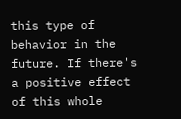this type of behavior in the future. If there's a positive effect of this whole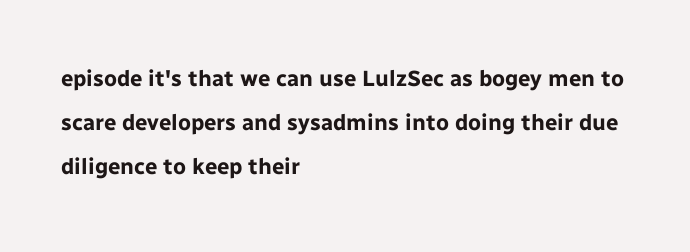episode it's that we can use LulzSec as bogey men to scare developers and sysadmins into doing their due diligence to keep their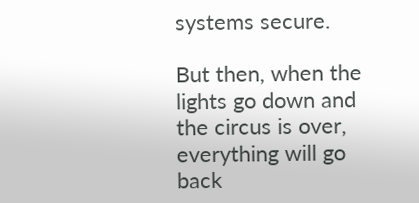systems secure.

But then, when the lights go down and the circus is over, everything will go back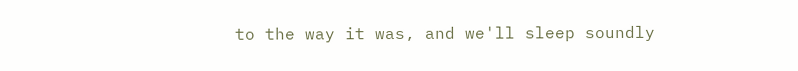to the way it was, and we'll sleep soundly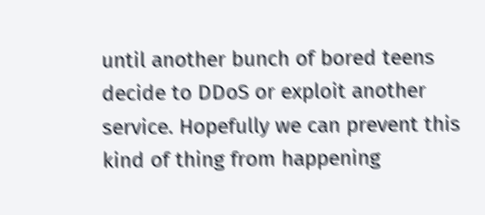until another bunch of bored teens decide to DDoS or exploit another service. Hopefully we can prevent this kind of thing from happening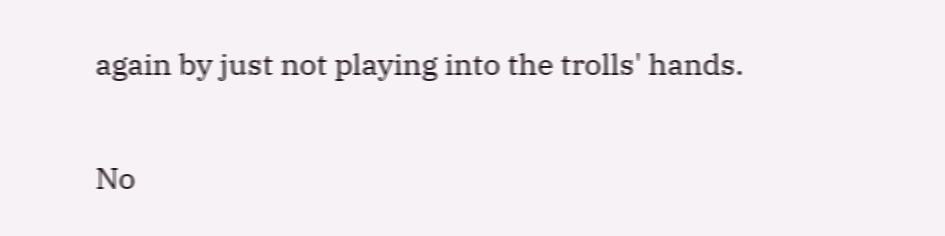again by just not playing into the trolls' hands.

No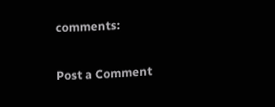comments:

Post a Comment